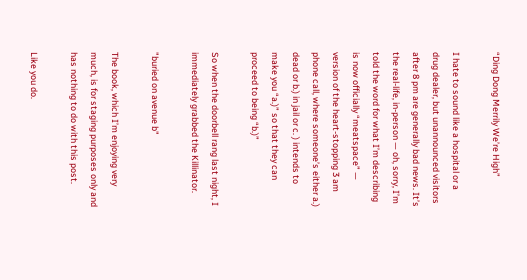“Ding Dong Merrily We’re High”

I hate to sound like a hospital or a drug dealer, but unannounced visitors after 8 pm are generally bad news. It’s the real-life, in-person — oh, sorry, I’m told the word for what I’m describing is now officially “meatspace” — version of the heart-stopping 3 am phone call, where someone’s either a.) dead or b.) in jail or c. ) intends to make you “a.)” so that they can proceed to being “b.)”

So when the doorbell rang last night, I immediately grabbed the Killinator.

"buried on avenue b"

The book, which I’m enjoying very much, is for staging purposes only and has nothing to do with this post.

Like you do.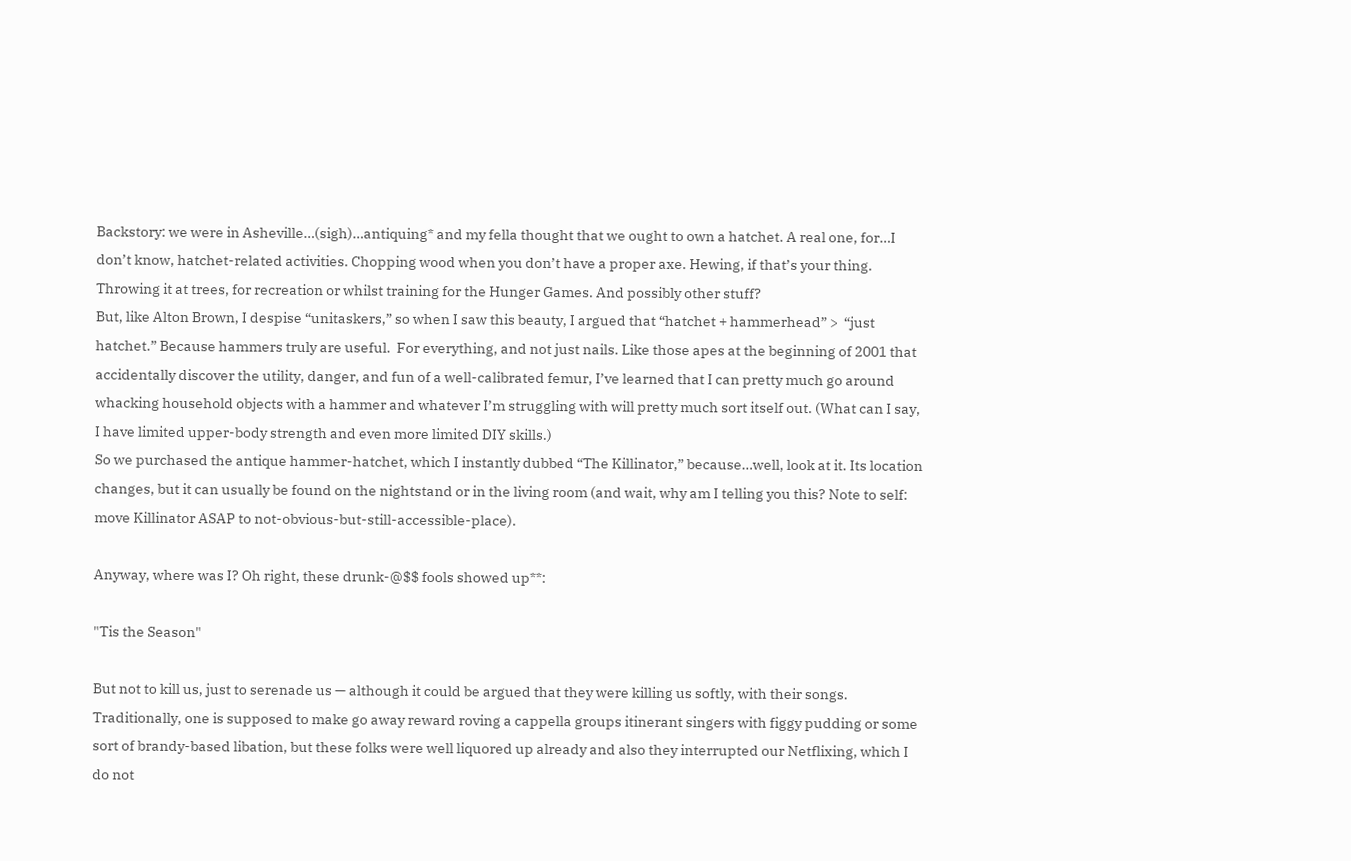Backstory: we were in Asheville…(sigh)…antiquing* and my fella thought that we ought to own a hatchet. A real one, for…I don’t know, hatchet-related activities. Chopping wood when you don’t have a proper axe. Hewing, if that’s your thing. Throwing it at trees, for recreation or whilst training for the Hunger Games. And possibly other stuff?
But, like Alton Brown, I despise “unitaskers,” so when I saw this beauty, I argued that “hatchet + hammerhead” >  “just hatchet.” Because hammers truly are useful.  For everything, and not just nails. Like those apes at the beginning of 2001 that accidentally discover the utility, danger, and fun of a well-calibrated femur, I’ve learned that I can pretty much go around whacking household objects with a hammer and whatever I’m struggling with will pretty much sort itself out. (What can I say, I have limited upper-body strength and even more limited DIY skills.)
So we purchased the antique hammer-hatchet, which I instantly dubbed “The Killinator,” because…well, look at it. Its location changes, but it can usually be found on the nightstand or in the living room (and wait, why am I telling you this? Note to self: move Killinator ASAP to not-obvious-but-still-accessible-place).

Anyway, where was I? Oh right, these drunk-@$$ fools showed up**:

"Tis the Season"

But not to kill us, just to serenade us — although it could be argued that they were killing us softly, with their songs. Traditionally, one is supposed to make go away reward roving a cappella groups itinerant singers with figgy pudding or some sort of brandy-based libation, but these folks were well liquored up already and also they interrupted our Netflixing, which I do not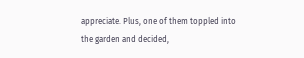appreciate. Plus, one of them toppled into the garden and decided,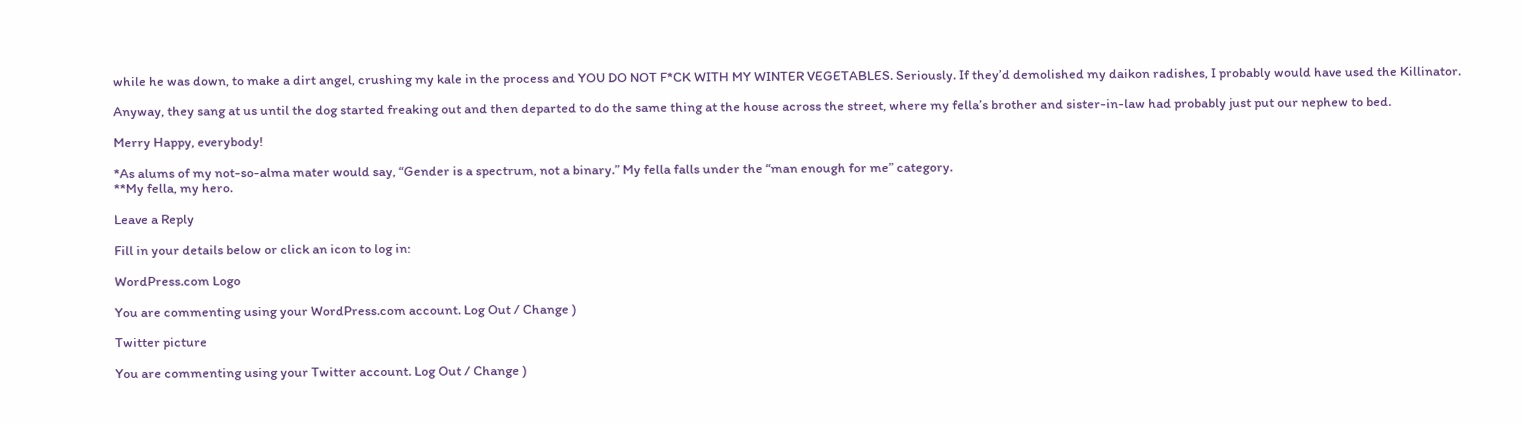while he was down, to make a dirt angel, crushing my kale in the process and YOU DO NOT F*CK WITH MY WINTER VEGETABLES. Seriously. If they’d demolished my daikon radishes, I probably would have used the Killinator.

Anyway, they sang at us until the dog started freaking out and then departed to do the same thing at the house across the street, where my fella’s brother and sister-in-law had probably just put our nephew to bed.

Merry Happy, everybody!

*As alums of my not-so-alma mater would say, “Gender is a spectrum, not a binary.” My fella falls under the “man enough for me” category.
**My fella, my hero.

Leave a Reply

Fill in your details below or click an icon to log in:

WordPress.com Logo

You are commenting using your WordPress.com account. Log Out / Change )

Twitter picture

You are commenting using your Twitter account. Log Out / Change )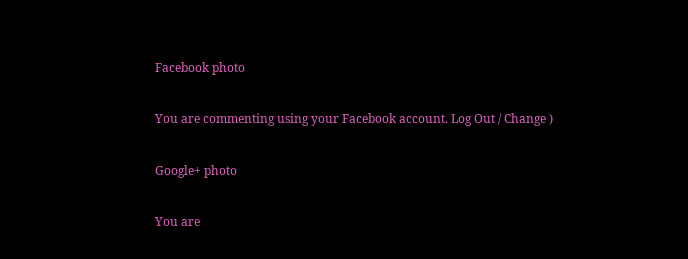Facebook photo

You are commenting using your Facebook account. Log Out / Change )

Google+ photo

You are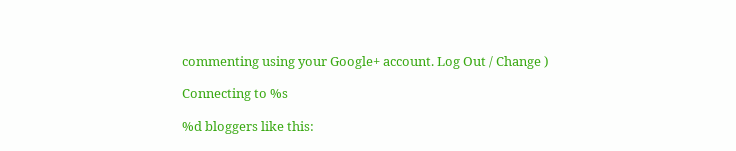commenting using your Google+ account. Log Out / Change )

Connecting to %s

%d bloggers like this: